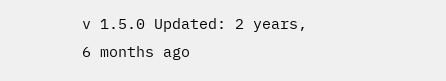v 1.5.0 Updated: 2 years, 6 months ago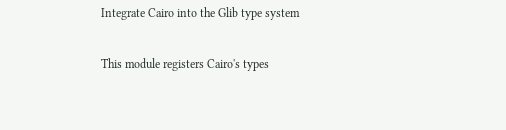Integrate Cairo into the Glib type system

This module registers Cairo's types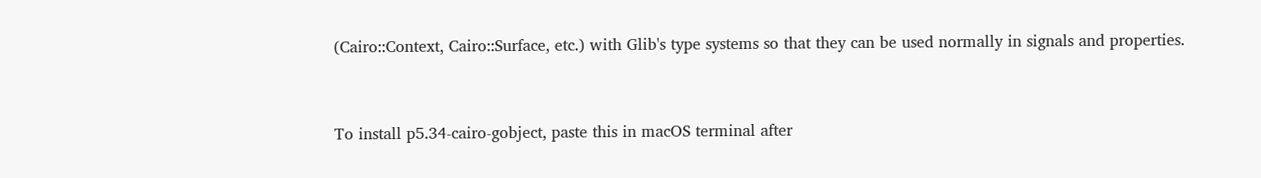(Cairo::Context, Cairo::Surface, etc.) with Glib's type systems so that they can be used normally in signals and properties.


To install p5.34-cairo-gobject, paste this in macOS terminal after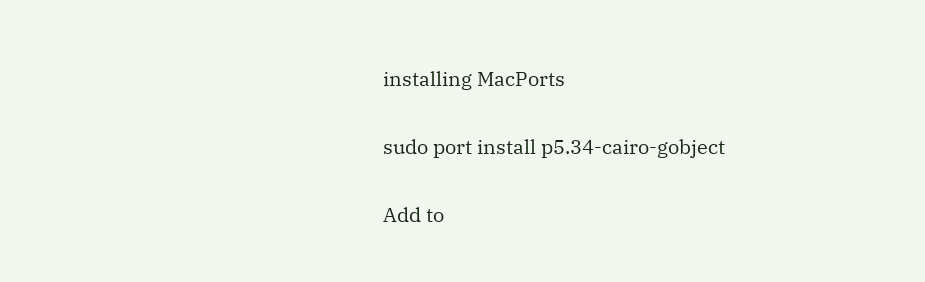installing MacPorts

sudo port install p5.34-cairo-gobject

Add to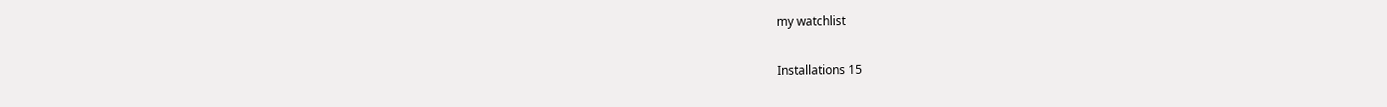my watchlist

Installations 15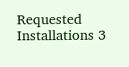Requested Installations 3